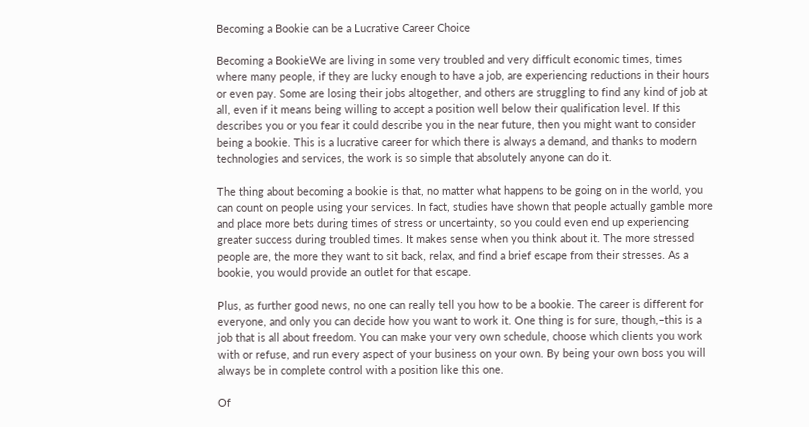Becoming a Bookie can be a Lucrative Career Choice

Becoming a BookieWe are living in some very troubled and very difficult economic times, times where many people, if they are lucky enough to have a job, are experiencing reductions in their hours or even pay. Some are losing their jobs altogether, and others are struggling to find any kind of job at all, even if it means being willing to accept a position well below their qualification level. If this describes you or you fear it could describe you in the near future, then you might want to consider being a bookie. This is a lucrative career for which there is always a demand, and thanks to modern technologies and services, the work is so simple that absolutely anyone can do it.

The thing about becoming a bookie is that, no matter what happens to be going on in the world, you can count on people using your services. In fact, studies have shown that people actually gamble more and place more bets during times of stress or uncertainty, so you could even end up experiencing greater success during troubled times. It makes sense when you think about it. The more stressed people are, the more they want to sit back, relax, and find a brief escape from their stresses. As a bookie, you would provide an outlet for that escape.

Plus, as further good news, no one can really tell you how to be a bookie. The career is different for everyone, and only you can decide how you want to work it. One thing is for sure, though,–this is a job that is all about freedom. You can make your very own schedule, choose which clients you work with or refuse, and run every aspect of your business on your own. By being your own boss you will always be in complete control with a position like this one.

Of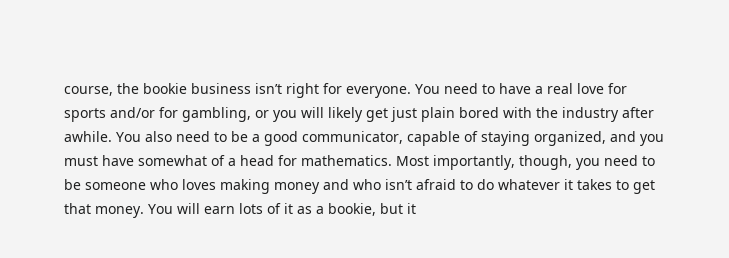course, the bookie business isn’t right for everyone. You need to have a real love for sports and/or for gambling, or you will likely get just plain bored with the industry after awhile. You also need to be a good communicator, capable of staying organized, and you must have somewhat of a head for mathematics. Most importantly, though, you need to be someone who loves making money and who isn’t afraid to do whatever it takes to get that money. You will earn lots of it as a bookie, but it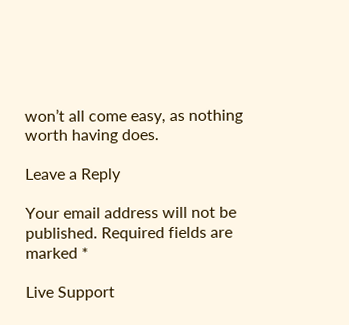won’t all come easy, as nothing worth having does.

Leave a Reply

Your email address will not be published. Required fields are marked *

Live Support